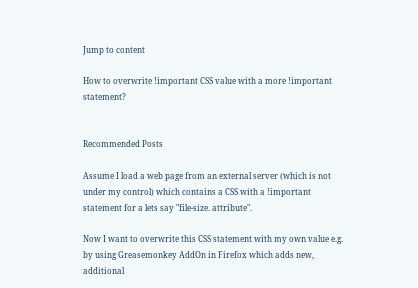Jump to content

How to overwrite !important CSS value with a more !important statement?


Recommended Posts

Assume I load a web page from an external server (which is not under my control) which contains a CSS with a !important statement for a lets say "file-size. attribute".

Now I want to overwrite this CSS statement with my own value e.g. by using Greasemonkey AddOn in Firefox which adds new, additional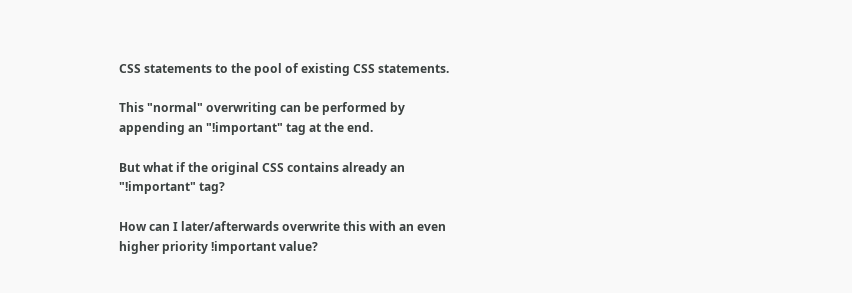CSS statements to the pool of existing CSS statements.

This "normal" overwriting can be performed by appending an "!important" tag at the end.

But what if the original CSS contains already an "!important" tag?

How can I later/afterwards overwrite this with an even higher priority !important value?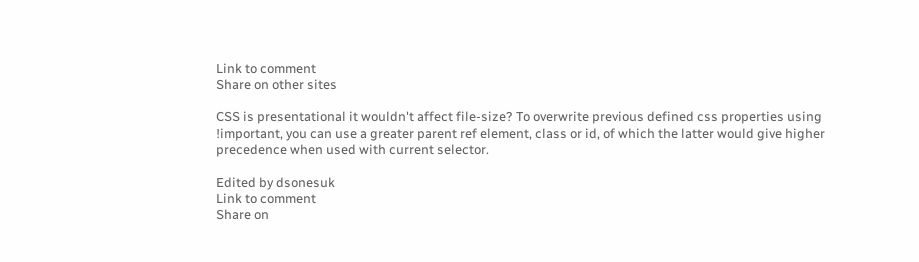Link to comment
Share on other sites

CSS is presentational it wouldn't affect file-size? To overwrite previous defined css properties using !important, you can use a greater parent ref element, class or id, of which the latter would give higher precedence when used with current selector.

Edited by dsonesuk
Link to comment
Share on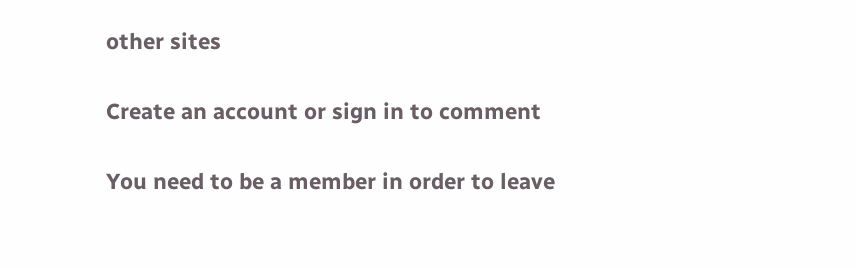other sites

Create an account or sign in to comment

You need to be a member in order to leave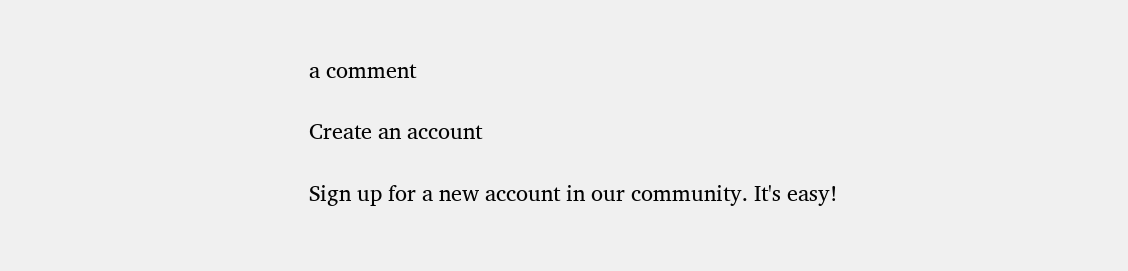a comment

Create an account

Sign up for a new account in our community. It's easy!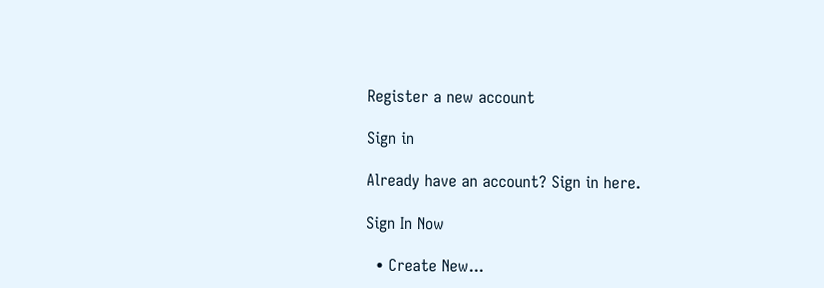Register a new account

Sign in

Already have an account? Sign in here.

Sign In Now

  • Create New...